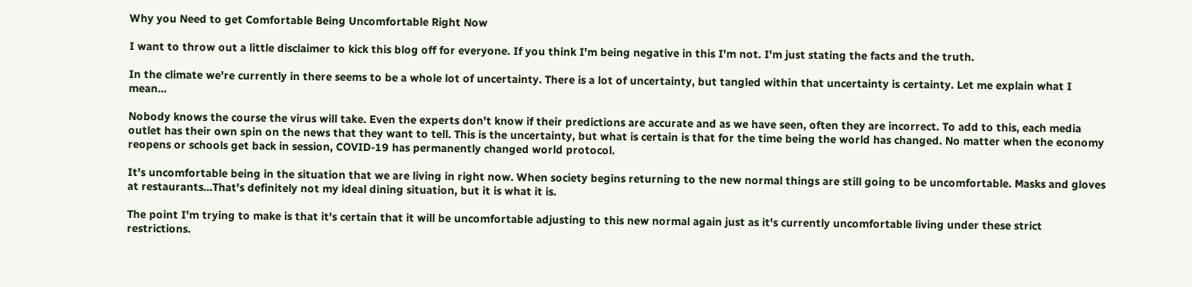Why you Need to get Comfortable Being Uncomfortable Right Now

I want to throw out a little disclaimer to kick this blog off for everyone. If you think I'm being negative in this I'm not. I'm just stating the facts and the truth.

In the climate we're currently in there seems to be a whole lot of uncertainty. There is a lot of uncertainty, but tangled within that uncertainty is certainty. Let me explain what I mean...

Nobody knows the course the virus will take. Even the experts don't know if their predictions are accurate and as we have seen, often they are incorrect. To add to this, each media outlet has their own spin on the news that they want to tell. This is the uncertainty, but what is certain is that for the time being the world has changed. No matter when the economy reopens or schools get back in session, COVID-19 has permanently changed world protocol.

It's uncomfortable being in the situation that we are living in right now. When society begins returning to the new normal things are still going to be uncomfortable. Masks and gloves at restaurants...That's definitely not my ideal dining situation, but it is what it is.

The point I'm trying to make is that it's certain that it will be uncomfortable adjusting to this new normal again just as it's currently uncomfortable living under these strict restrictions.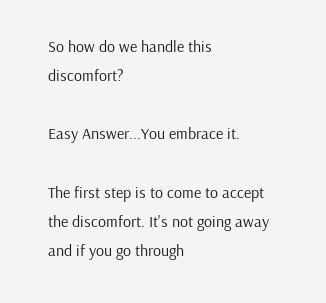So how do we handle this discomfort?

Easy Answer...You embrace it.

The first step is to come to accept the discomfort. It's not going away and if you go through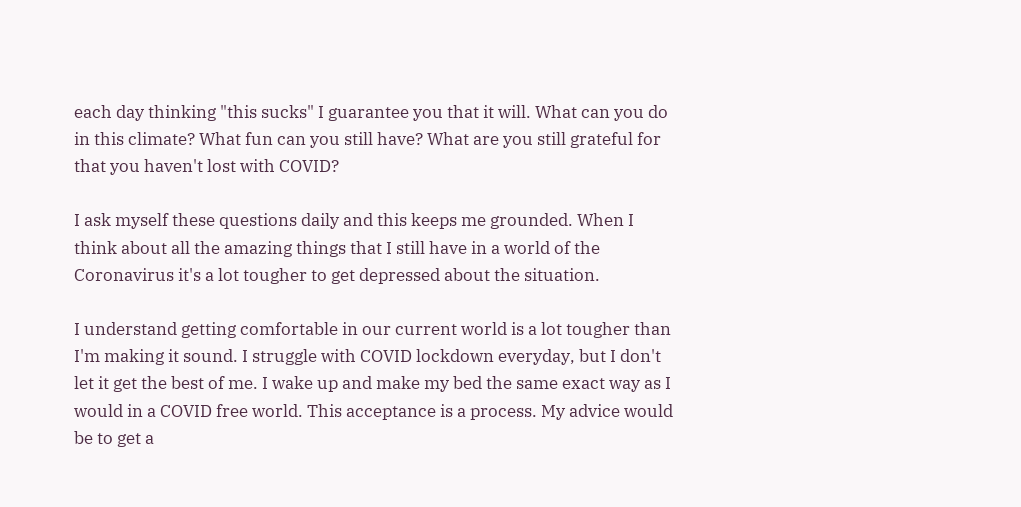each day thinking "this sucks" I guarantee you that it will. What can you do in this climate? What fun can you still have? What are you still grateful for that you haven't lost with COVID?

I ask myself these questions daily and this keeps me grounded. When I think about all the amazing things that I still have in a world of the Coronavirus it's a lot tougher to get depressed about the situation.

I understand getting comfortable in our current world is a lot tougher than I'm making it sound. I struggle with COVID lockdown everyday, but I don't let it get the best of me. I wake up and make my bed the same exact way as I would in a COVID free world. This acceptance is a process. My advice would be to get a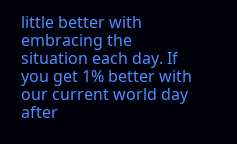little better with embracing the situation each day. If you get 1% better with our current world day after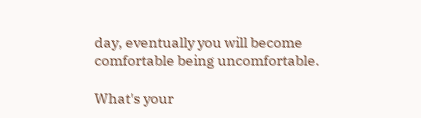day, eventually you will become comfortable being uncomfortable.

What's your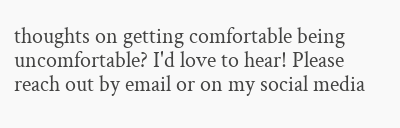thoughts on getting comfortable being uncomfortable? I'd love to hear! Please reach out by email or on my social media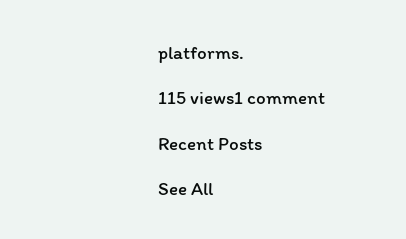platforms.

115 views1 comment

Recent Posts

See All